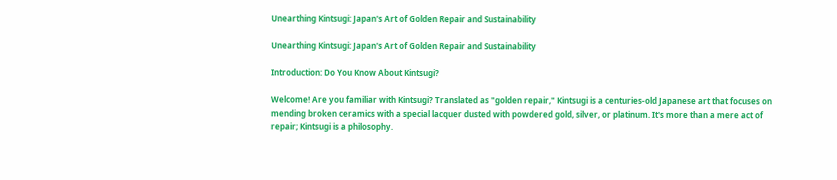Unearthing Kintsugi: Japan's Art of Golden Repair and Sustainability

Unearthing Kintsugi: Japan's Art of Golden Repair and Sustainability

Introduction: Do You Know About Kintsugi?

Welcome! Are you familiar with Kintsugi? Translated as "golden repair," Kintsugi is a centuries-old Japanese art that focuses on mending broken ceramics with a special lacquer dusted with powdered gold, silver, or platinum. It's more than a mere act of repair; Kintsugi is a philosophy.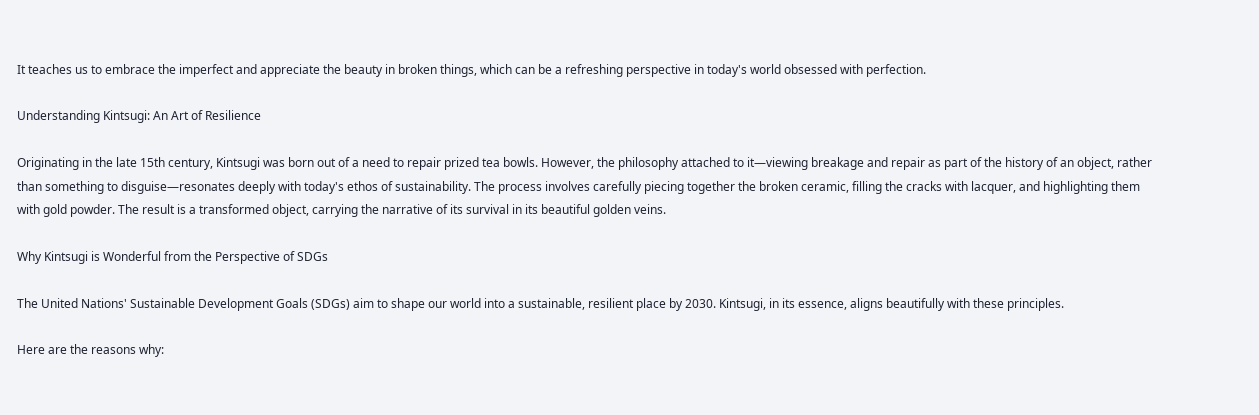It teaches us to embrace the imperfect and appreciate the beauty in broken things, which can be a refreshing perspective in today's world obsessed with perfection.

Understanding Kintsugi: An Art of Resilience

Originating in the late 15th century, Kintsugi was born out of a need to repair prized tea bowls. However, the philosophy attached to it—viewing breakage and repair as part of the history of an object, rather than something to disguise—resonates deeply with today's ethos of sustainability. The process involves carefully piecing together the broken ceramic, filling the cracks with lacquer, and highlighting them with gold powder. The result is a transformed object, carrying the narrative of its survival in its beautiful golden veins.

Why Kintsugi is Wonderful from the Perspective of SDGs

The United Nations' Sustainable Development Goals (SDGs) aim to shape our world into a sustainable, resilient place by 2030. Kintsugi, in its essence, aligns beautifully with these principles.

Here are the reasons why: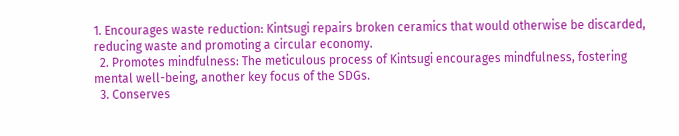1. Encourages waste reduction: Kintsugi repairs broken ceramics that would otherwise be discarded, reducing waste and promoting a circular economy.
  2. Promotes mindfulness: The meticulous process of Kintsugi encourages mindfulness, fostering mental well-being, another key focus of the SDGs.
  3. Conserves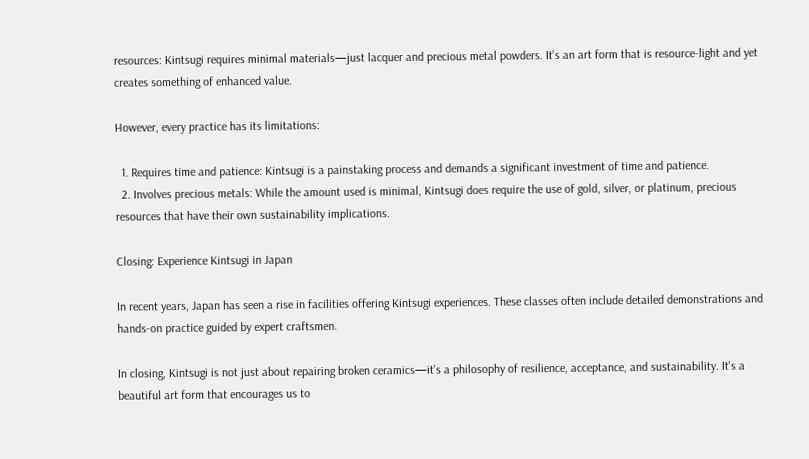resources: Kintsugi requires minimal materials—just lacquer and precious metal powders. It's an art form that is resource-light and yet creates something of enhanced value.

However, every practice has its limitations:

  1. Requires time and patience: Kintsugi is a painstaking process and demands a significant investment of time and patience.
  2. Involves precious metals: While the amount used is minimal, Kintsugi does require the use of gold, silver, or platinum, precious resources that have their own sustainability implications.

Closing: Experience Kintsugi in Japan

In recent years, Japan has seen a rise in facilities offering Kintsugi experiences. These classes often include detailed demonstrations and hands-on practice guided by expert craftsmen.

In closing, Kintsugi is not just about repairing broken ceramics—it's a philosophy of resilience, acceptance, and sustainability. It's a beautiful art form that encourages us to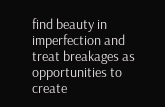find beauty in imperfection and treat breakages as opportunities to create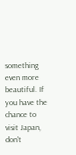something even more beautiful. If you have the chance to visit Japan, don't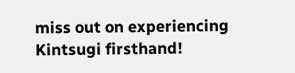miss out on experiencing Kintsugi firsthand!